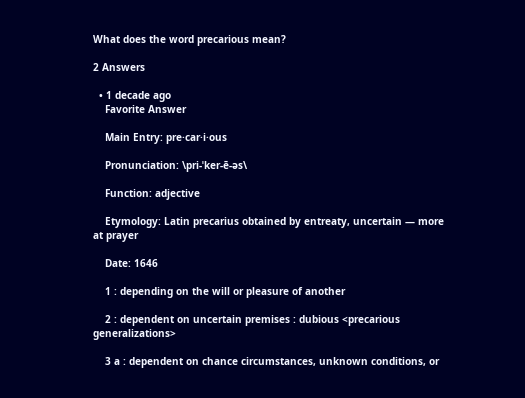What does the word precarious mean?

2 Answers

  • 1 decade ago
    Favorite Answer

    Main Entry: pre·car·i·ous

    Pronunciation: \pri-ˈker-ē-əs\

    Function: adjective

    Etymology: Latin precarius obtained by entreaty, uncertain — more at prayer

    Date: 1646

    1 : depending on the will or pleasure of another

    2 : dependent on uncertain premises : dubious <precarious generalizations>

    3 a : dependent on chance circumstances, unknown conditions, or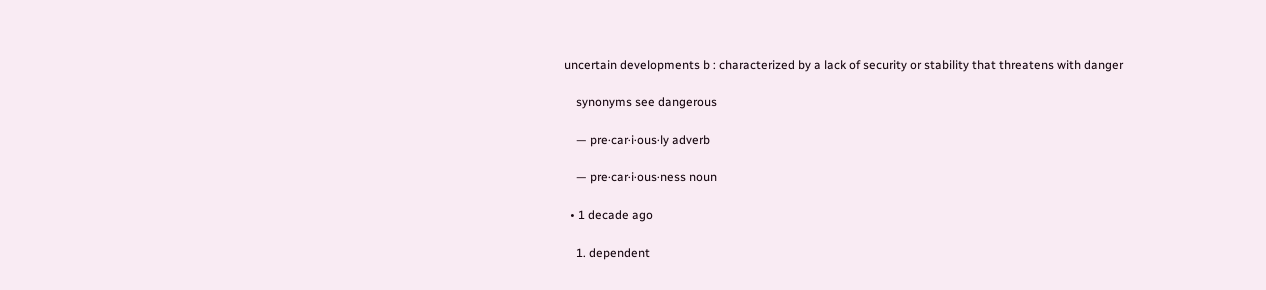uncertain developments b : characterized by a lack of security or stability that threatens with danger

    synonyms see dangerous

    — pre·car·i·ous·ly adverb

    — pre·car·i·ous·ness noun

  • 1 decade ago

    1. dependent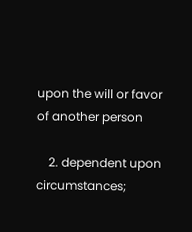upon the will or favor of another person

    2. dependent upon circumstances;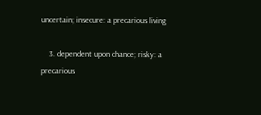uncertain; insecure: a precarious living

    3. dependent upon chance; risky: a precarious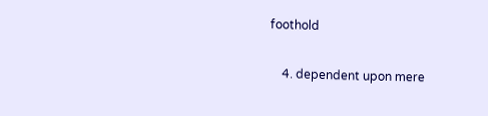foothold

    4. dependent upon mere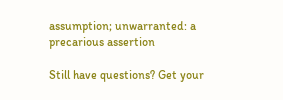assumption; unwarranted: a precarious assertion

Still have questions? Get your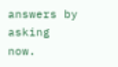answers by asking now.